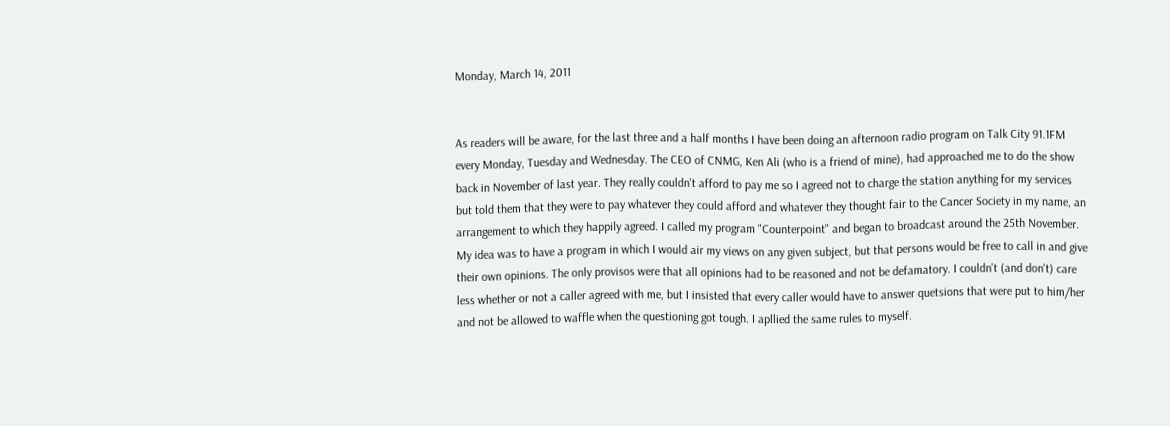Monday, March 14, 2011


As readers will be aware, for the last three and a half months I have been doing an afternoon radio program on Talk City 91.1FM every Monday, Tuesday and Wednesday. The CEO of CNMG, Ken Ali (who is a friend of mine), had approached me to do the show back in November of last year. They really couldn't afford to pay me so I agreed not to charge the station anything for my services but told them that they were to pay whatever they could afford and whatever they thought fair to the Cancer Society in my name, an arrangement to which they happily agreed. I called my program "Counterpoint" and began to broadcast around the 25th November. My idea was to have a program in which I would air my views on any given subject, but that persons would be free to call in and give their own opinions. The only provisos were that all opinions had to be reasoned and not be defamatory. I couldn't (and don't) care less whether or not a caller agreed with me, but I insisted that every caller would have to answer quetsions that were put to him/her and not be allowed to waffle when the questioning got tough. I apllied the same rules to myself.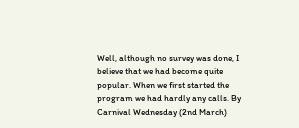Well, although no survey was done, I believe that we had become quite popular. When we first started the program we had hardly any calls. By Carnival Wednesday (2nd March)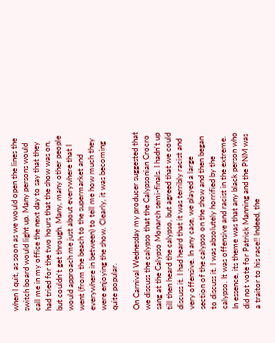when I quit, as soon as we would open the lines the switch board would light up. Many persons would call me in my office the next day to say that they had tried for the two hours that the show was on, but couldn't get through. Many, many other people would approach me just about everywhere that I went (from the beach to the supermarket and everywhere in between) to tell me how much they were enjoying the show. Clearly, it was becoming quite popular.

On Carnival Wednesday my producer suggested that we discuss the calypso that the Calypsonian Crocro sang at the Calypso Monarch semi-finals. I hadn't up till then heard the calypso, but agreed that we could discuss it. I had heard that it was terribly racist and very offensive. In any case, we played a large section of the calypso on the show and then began to discuss it. I was absolutely horrified by the calypso. It was offensive and racist in the extreme. In essence, its theme was that any black person who did not vote for Patrick Manning and the PNM was a traitor to his race!! Indeed, the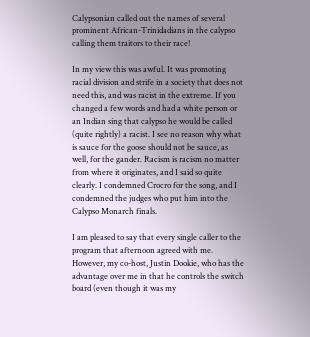Calypsonian called out the names of several prominent African-Trinidadians in the calypso calling them traitors to their race!

In my view this was awful. It was promoting racial division and strife in a society that does not need this, and was racist in the extreme. If you changed a few words and had a white person or an Indian sing that calypso he would be called (quite rightly) a racist. I see no reason why what is sauce for the goose should not be sauce, as well, for the gander. Racism is racism no matter from where it originates, and I said so quite clearly. I condemned Crocro for the song, and I condemned the judges who put him into the Calypso Monarch finals.

I am pleased to say that every single caller to the program that afternoon agreed with me. However, my co-host, Justin Dookie, who has the advantage over me in that he controls the switch board (even though it was my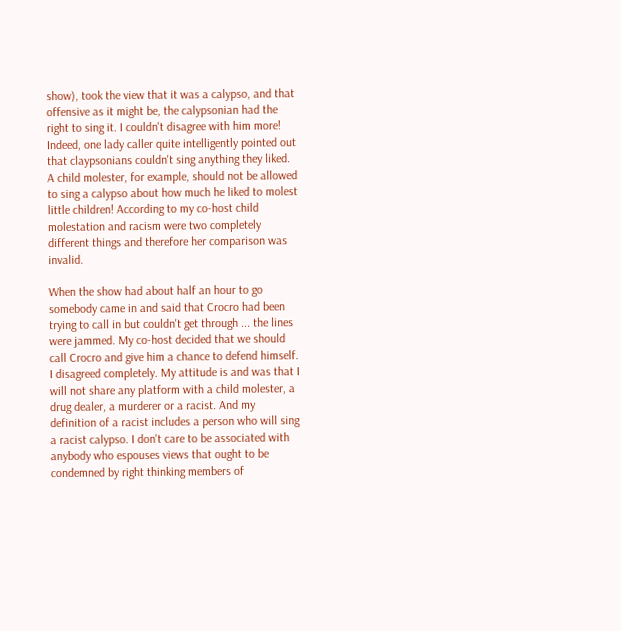show), took the view that it was a calypso, and that offensive as it might be, the calypsonian had the right to sing it. I couldn't disagree with him more! Indeed, one lady caller quite intelligently pointed out that claypsonians couldn't sing anything they liked. A child molester, for example, should not be allowed to sing a calypso about how much he liked to molest little children! According to my co-host child molestation and racism were two completely different things and therefore her comparison was invalid.

When the show had about half an hour to go somebody came in and said that Crocro had been trying to call in but couldn't get through ... the lines were jammed. My co-host decided that we should call Crocro and give him a chance to defend himself. I disagreed completely. My attitude is and was that I will not share any platform with a child molester, a drug dealer, a murderer or a racist. And my definition of a racist includes a person who will sing a racist calypso. I don't care to be associated with anybody who espouses views that ought to be condemned by right thinking members of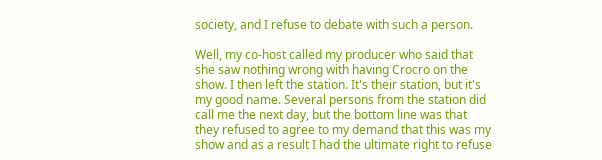society, and I refuse to debate with such a person.

Well, my co-host called my producer who said that she saw nothing wrong with having Crocro on the show. I then left the station. It's their station, but it's my good name. Several persons from the station did call me the next day, but the bottom line was that they refused to agree to my demand that this was my show and as a result I had the ultimate right to refuse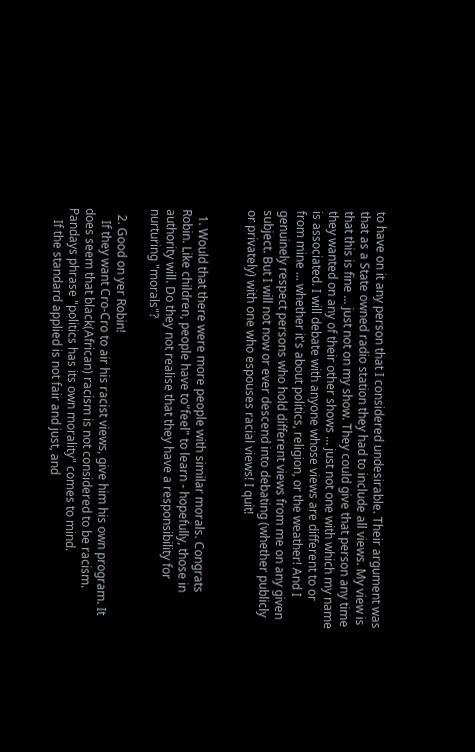to have on it any person that I considered undesirable. Their argument was that as a State owned radio station they had to include all views. My view is that this is fine ... just not on my show. They could give that person any time they wanted on any of their other shows ... just not one with which my name is associated. I will debate with anyone whose views are different to or from mine ... whether it's about politics, religion, or the weather! And I genuinely respect persons who hold different views from me on any given subject. But I will not now or ever descend into debating (whether publicly or privately) with one who espouses racial views! I quit!


  1. Would that there were more people with similar morals. Congrats Robin. Like children, people have to"feel" to learn - hopefully, those in authority will. Do they not realise that they have a responsibility for nurturing "morals"?

  2. Good on yer Robin!
    If they want Cro-Cro to air his racist views, give him his own program. It does seem that black(African) racism is not considered to be racism. Pandays phrase "politics has its own morality" comes to mind.
    If the standard applied is not fair and just, and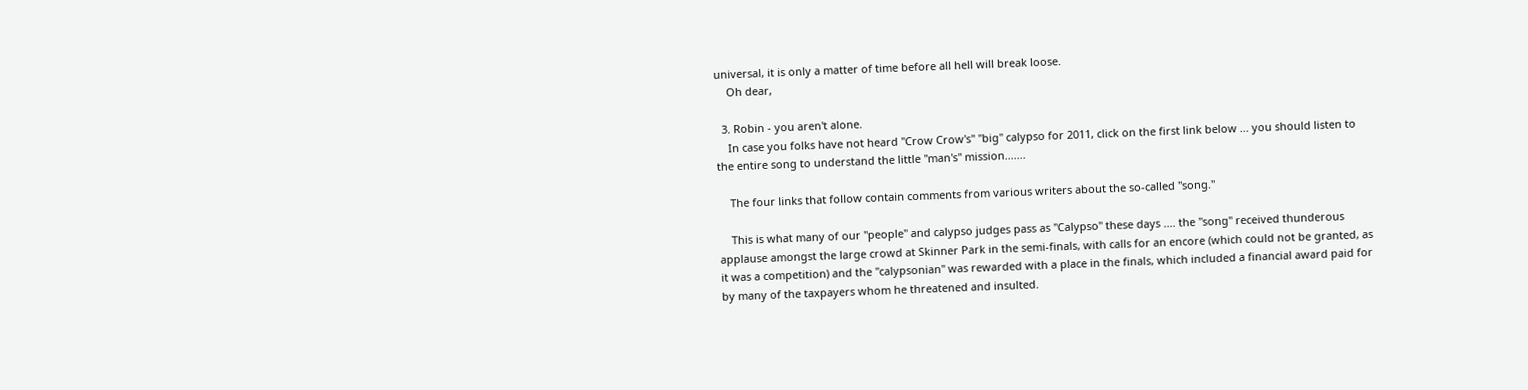universal, it is only a matter of time before all hell will break loose.
    Oh dear,

  3. Robin - you aren't alone.
    In case you folks have not heard "Crow Crow's" "big" calypso for 2011, click on the first link below ... you should listen to the entire song to understand the little "man's" mission.......

    The four links that follow contain comments from various writers about the so-called "song."

    This is what many of our "people" and calypso judges pass as "Calypso" these days .... the "song" received thunderous applause amongst the large crowd at Skinner Park in the semi-finals, with calls for an encore (which could not be granted, as it was a competition) and the "calypsonian" was rewarded with a place in the finals, which included a financial award paid for by many of the taxpayers whom he threatened and insulted.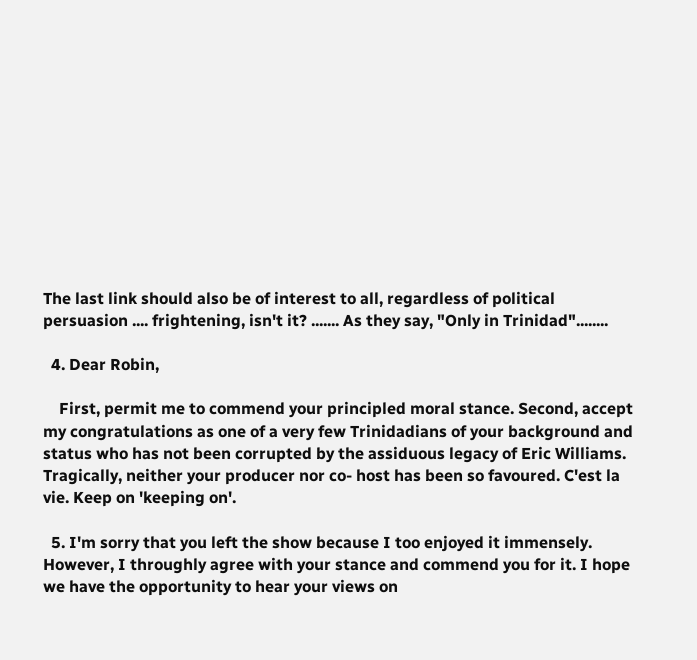The last link should also be of interest to all, regardless of political persuasion .... frightening, isn't it? ....... As they say, "Only in Trinidad"........

  4. Dear Robin,

    First, permit me to commend your principled moral stance. Second, accept my congratulations as one of a very few Trinidadians of your background and status who has not been corrupted by the assiduous legacy of Eric Williams. Tragically, neither your producer nor co- host has been so favoured. C'est la vie. Keep on 'keeping on'.

  5. I'm sorry that you left the show because I too enjoyed it immensely. However, I throughly agree with your stance and commend you for it. I hope we have the opportunity to hear your views on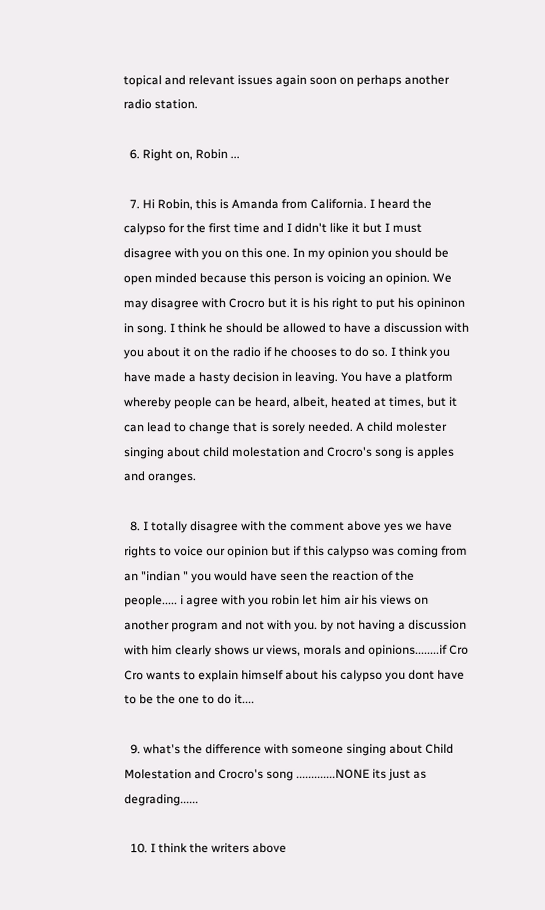topical and relevant issues again soon on perhaps another radio station.

  6. Right on, Robin ...

  7. Hi Robin, this is Amanda from California. I heard the calypso for the first time and I didn't like it but I must disagree with you on this one. In my opinion you should be open minded because this person is voicing an opinion. We may disagree with Crocro but it is his right to put his opininon in song. I think he should be allowed to have a discussion with you about it on the radio if he chooses to do so. I think you have made a hasty decision in leaving. You have a platform whereby people can be heard, albeit, heated at times, but it can lead to change that is sorely needed. A child molester singing about child molestation and Crocro's song is apples and oranges.

  8. I totally disagree with the comment above yes we have rights to voice our opinion but if this calypso was coming from an "indian " you would have seen the reaction of the people..... i agree with you robin let him air his views on another program and not with you. by not having a discussion with him clearly shows ur views, morals and opinions........if Cro Cro wants to explain himself about his calypso you dont have to be the one to do it....

  9. what's the difference with someone singing about Child Molestation and Crocro's song .............NONE its just as degrading......

  10. I think the writers above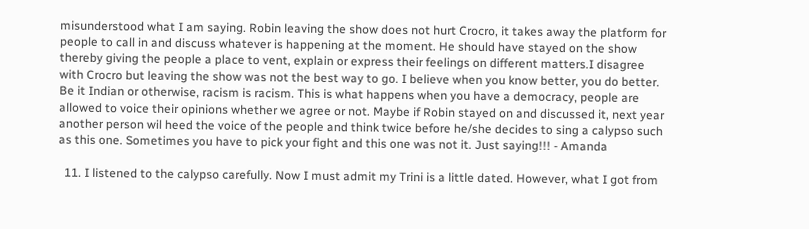misunderstood what I am saying. Robin leaving the show does not hurt Crocro, it takes away the platform for people to call in and discuss whatever is happening at the moment. He should have stayed on the show thereby giving the people a place to vent, explain or express their feelings on different matters.I disagree with Crocro but leaving the show was not the best way to go. I believe when you know better, you do better. Be it Indian or otherwise, racism is racism. This is what happens when you have a democracy, people are allowed to voice their opinions whether we agree or not. Maybe if Robin stayed on and discussed it, next year another person wil heed the voice of the people and think twice before he/she decides to sing a calypso such as this one. Sometimes you have to pick your fight and this one was not it. Just saying!!! - Amanda

  11. I listened to the calypso carefully. Now I must admit my Trini is a little dated. However, what I got from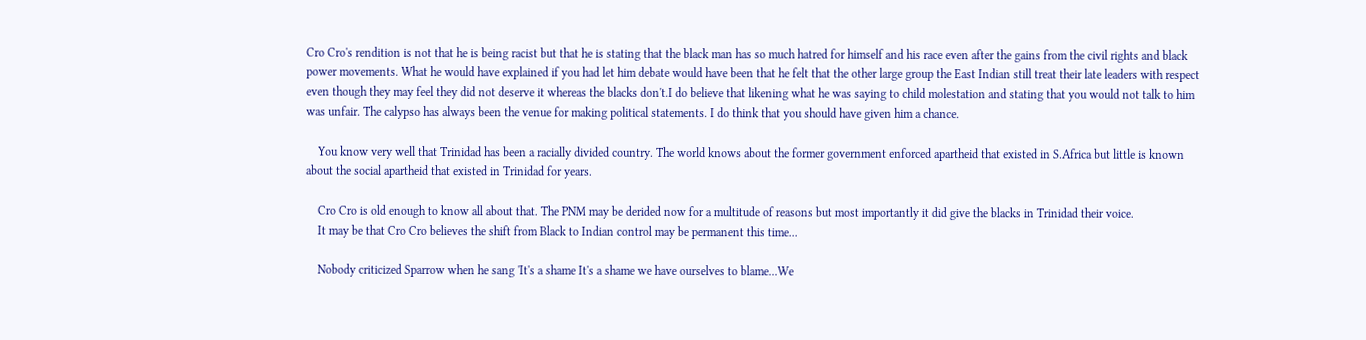Cro Cro's rendition is not that he is being racist but that he is stating that the black man has so much hatred for himself and his race even after the gains from the civil rights and black power movements. What he would have explained if you had let him debate would have been that he felt that the other large group the East Indian still treat their late leaders with respect even though they may feel they did not deserve it whereas the blacks don't.I do believe that likening what he was saying to child molestation and stating that you would not talk to him was unfair. The calypso has always been the venue for making political statements. I do think that you should have given him a chance.

    You know very well that Trinidad has been a racially divided country. The world knows about the former government enforced apartheid that existed in S.Africa but little is known about the social apartheid that existed in Trinidad for years.

    Cro Cro is old enough to know all about that. The PNM may be derided now for a multitude of reasons but most importantly it did give the blacks in Trinidad their voice.
    It may be that Cro Cro believes the shift from Black to Indian control may be permanent this time...

    Nobody criticized Sparrow when he sang 'It's a shame It's a shame we have ourselves to blame...We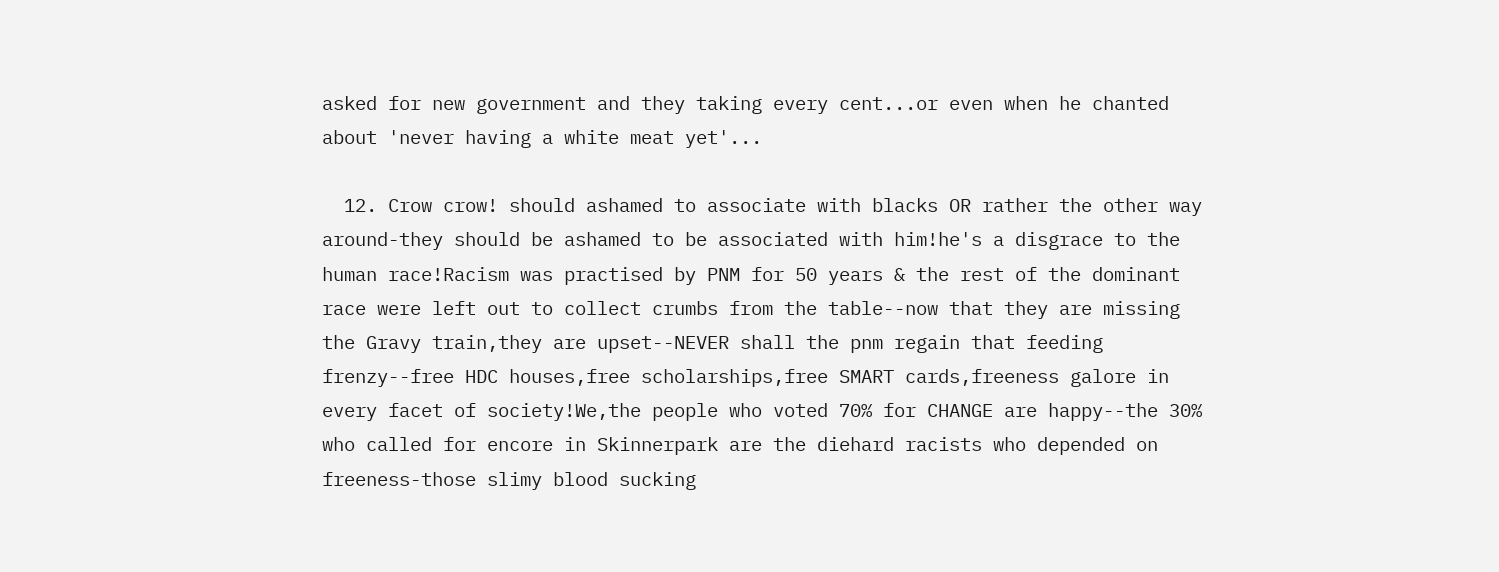asked for new government and they taking every cent...or even when he chanted about 'never having a white meat yet'...

  12. Crow crow! should ashamed to associate with blacks OR rather the other way around-they should be ashamed to be associated with him!he's a disgrace to the human race!Racism was practised by PNM for 50 years & the rest of the dominant race were left out to collect crumbs from the table--now that they are missing the Gravy train,they are upset--NEVER shall the pnm regain that feeding frenzy--free HDC houses,free scholarships,free SMART cards,freeness galore in every facet of society!We,the people who voted 70% for CHANGE are happy--the 30% who called for encore in Skinnerpark are the diehard racists who depended on freeness-those slimy blood sucking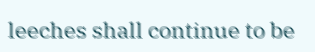leeches shall continue to be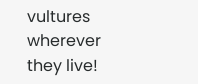vultures wherever they live!